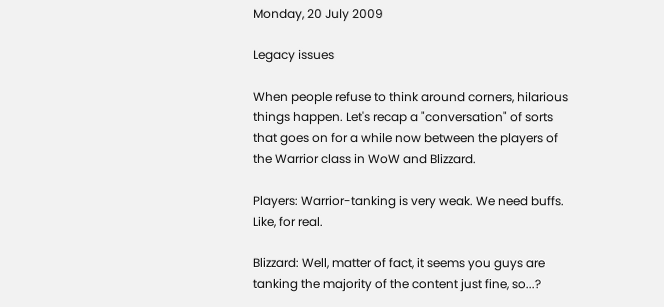Monday, 20 July 2009

Legacy issues

When people refuse to think around corners, hilarious things happen. Let's recap a "conversation" of sorts that goes on for a while now between the players of the Warrior class in WoW and Blizzard.

Players: Warrior-tanking is very weak. We need buffs. Like, for real.

Blizzard: Well, matter of fact, it seems you guys are tanking the majority of the content just fine, so...?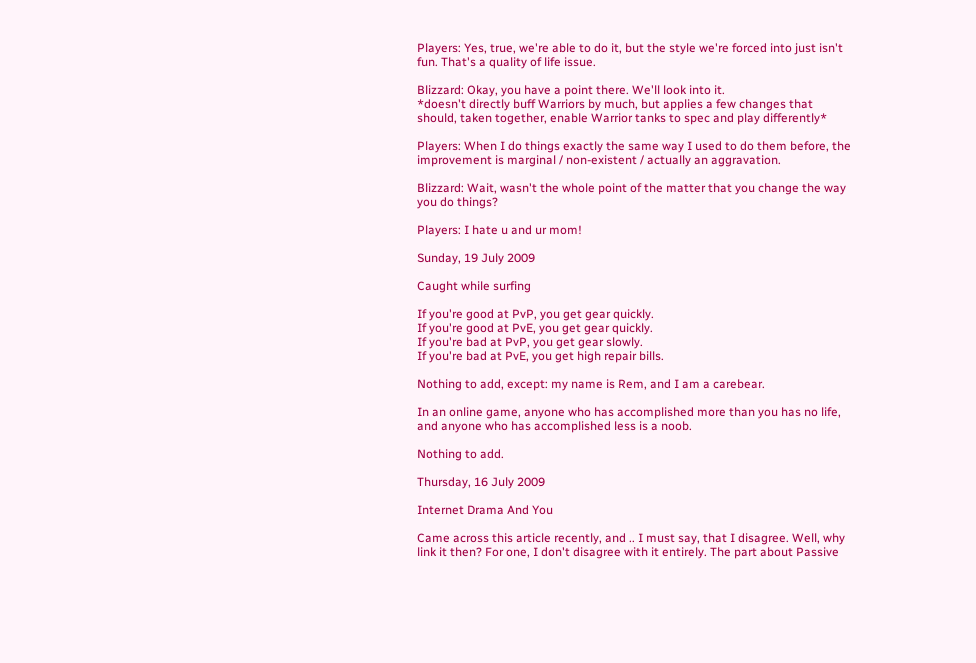Players: Yes, true, we're able to do it, but the style we're forced into just isn't fun. That's a quality of life issue.

Blizzard: Okay, you have a point there. We'll look into it.
*doesn't directly buff Warriors by much, but applies a few changes that should, taken together, enable Warrior tanks to spec and play differently*

Players: When I do things exactly the same way I used to do them before, the improvement is marginal / non-existent / actually an aggravation.

Blizzard: Wait, wasn't the whole point of the matter that you change the way you do things?

Players: I hate u and ur mom!

Sunday, 19 July 2009

Caught while surfing

If you're good at PvP, you get gear quickly.
If you're good at PvE, you get gear quickly.
If you're bad at PvP, you get gear slowly.
If you're bad at PvE, you get high repair bills.

Nothing to add, except: my name is Rem, and I am a carebear.

In an online game, anyone who has accomplished more than you has no life, and anyone who has accomplished less is a noob.

Nothing to add.

Thursday, 16 July 2009

Internet Drama And You

Came across this article recently, and .. I must say, that I disagree. Well, why link it then? For one, I don't disagree with it entirely. The part about Passive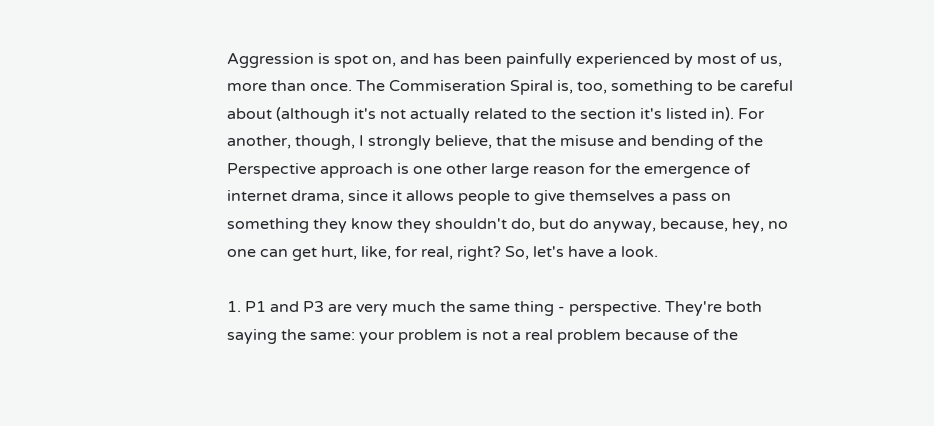Aggression is spot on, and has been painfully experienced by most of us, more than once. The Commiseration Spiral is, too, something to be careful about (although it's not actually related to the section it's listed in). For another, though, I strongly believe, that the misuse and bending of the Perspective approach is one other large reason for the emergence of internet drama, since it allows people to give themselves a pass on something they know they shouldn't do, but do anyway, because, hey, no one can get hurt, like, for real, right? So, let's have a look.

1. P1 and P3 are very much the same thing - perspective. They're both saying the same: your problem is not a real problem because of the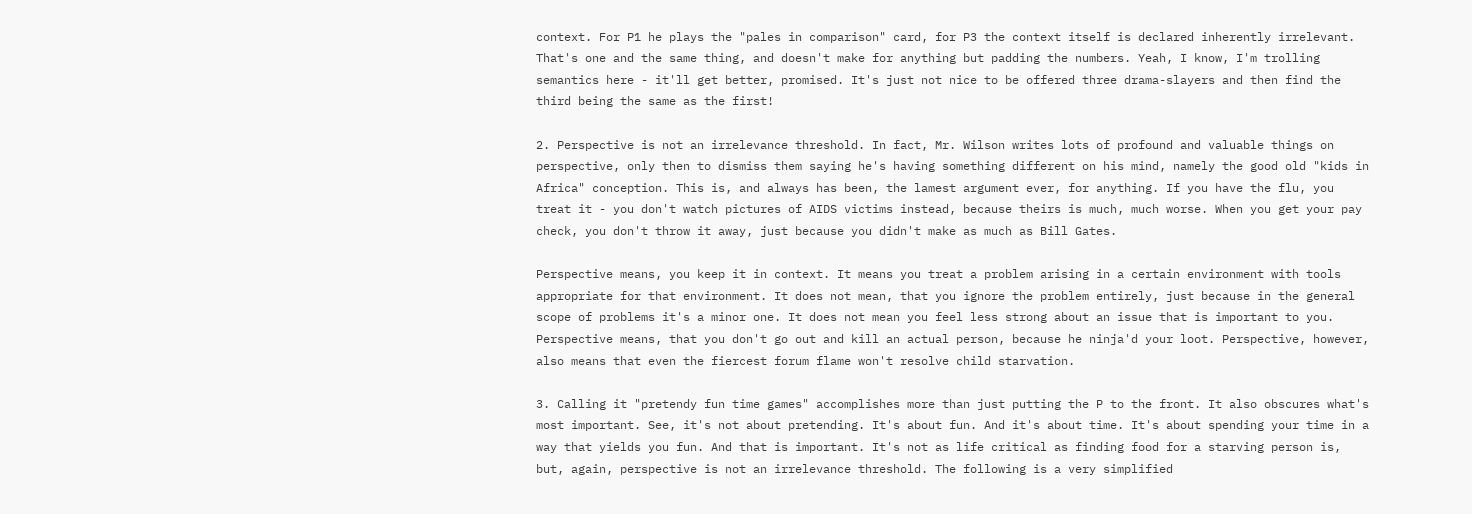context. For P1 he plays the "pales in comparison" card, for P3 the context itself is declared inherently irrelevant. That's one and the same thing, and doesn't make for anything but padding the numbers. Yeah, I know, I'm trolling semantics here - it'll get better, promised. It's just not nice to be offered three drama-slayers and then find the third being the same as the first!

2. Perspective is not an irrelevance threshold. In fact, Mr. Wilson writes lots of profound and valuable things on perspective, only then to dismiss them saying he's having something different on his mind, namely the good old "kids in Africa" conception. This is, and always has been, the lamest argument ever, for anything. If you have the flu, you treat it - you don't watch pictures of AIDS victims instead, because theirs is much, much worse. When you get your pay check, you don't throw it away, just because you didn't make as much as Bill Gates.

Perspective means, you keep it in context. It means you treat a problem arising in a certain environment with tools appropriate for that environment. It does not mean, that you ignore the problem entirely, just because in the general scope of problems it's a minor one. It does not mean you feel less strong about an issue that is important to you. Perspective means, that you don't go out and kill an actual person, because he ninja'd your loot. Perspective, however, also means that even the fiercest forum flame won't resolve child starvation.

3. Calling it "pretendy fun time games" accomplishes more than just putting the P to the front. It also obscures what's most important. See, it's not about pretending. It's about fun. And it's about time. It's about spending your time in a way that yields you fun. And that is important. It's not as life critical as finding food for a starving person is, but, again, perspective is not an irrelevance threshold. The following is a very simplified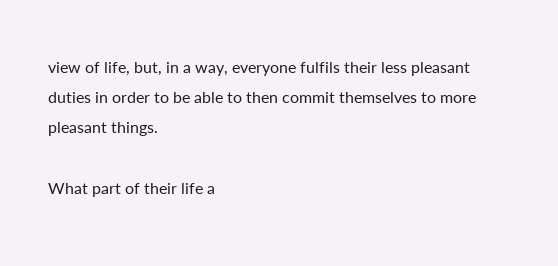view of life, but, in a way, everyone fulfils their less pleasant duties in order to be able to then commit themselves to more pleasant things.

What part of their life a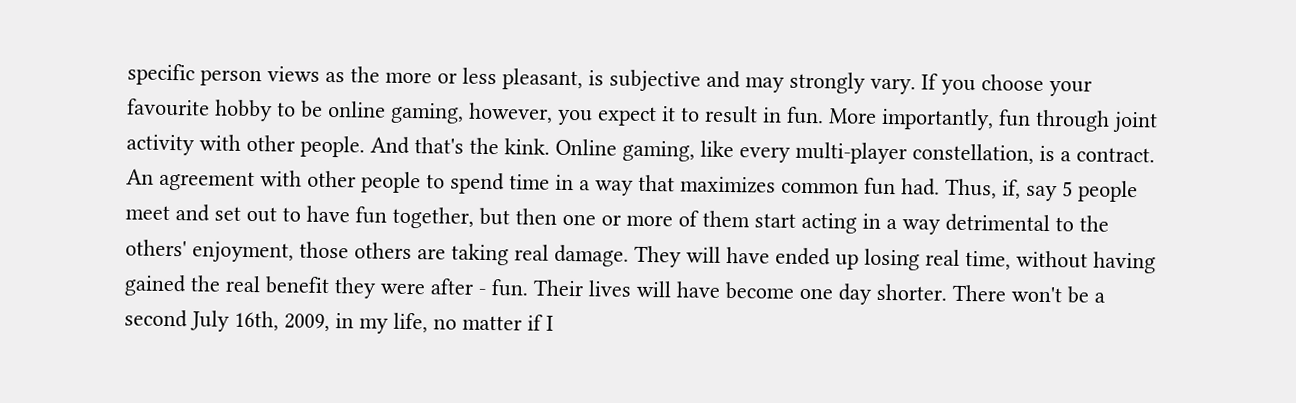specific person views as the more or less pleasant, is subjective and may strongly vary. If you choose your favourite hobby to be online gaming, however, you expect it to result in fun. More importantly, fun through joint activity with other people. And that's the kink. Online gaming, like every multi-player constellation, is a contract. An agreement with other people to spend time in a way that maximizes common fun had. Thus, if, say 5 people meet and set out to have fun together, but then one or more of them start acting in a way detrimental to the others' enjoyment, those others are taking real damage. They will have ended up losing real time, without having gained the real benefit they were after - fun. Their lives will have become one day shorter. There won't be a second July 16th, 2009, in my life, no matter if I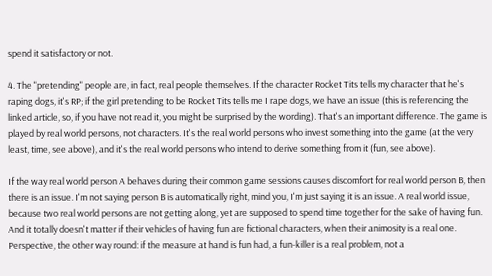spend it satisfactory or not.

4. The "pretending" people are, in fact, real people themselves. If the character Rocket Tits tells my character that he's raping dogs, it's RP; if the girl pretending to be Rocket Tits tells me I rape dogs, we have an issue (this is referencing the linked article, so, if you have not read it, you might be surprised by the wording). That's an important difference. The game is played by real world persons, not characters. It's the real world persons who invest something into the game (at the very least, time, see above), and it's the real world persons who intend to derive something from it (fun, see above).

If the way real world person A behaves during their common game sessions causes discomfort for real world person B, then there is an issue. I'm not saying person B is automatically right, mind you, I'm just saying it is an issue. A real world issue, because two real world persons are not getting along, yet are supposed to spend time together for the sake of having fun. And it totally doesn't matter if their vehicles of having fun are fictional characters, when their animosity is a real one. Perspective, the other way round: if the measure at hand is fun had, a fun-killer is a real problem, not a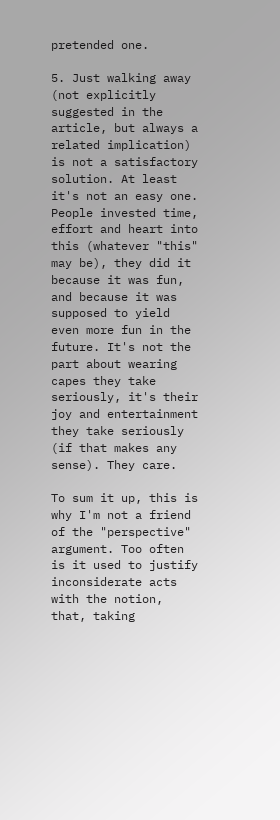pretended one.

5. Just walking away (not explicitly suggested in the article, but always a related implication) is not a satisfactory solution. At least it's not an easy one. People invested time, effort and heart into this (whatever "this" may be), they did it because it was fun, and because it was supposed to yield even more fun in the future. It's not the part about wearing capes they take seriously, it's their joy and entertainment they take seriously (if that makes any sense). They care.

To sum it up, this is why I'm not a friend of the "perspective" argument. Too often is it used to justify inconsiderate acts with the notion, that, taking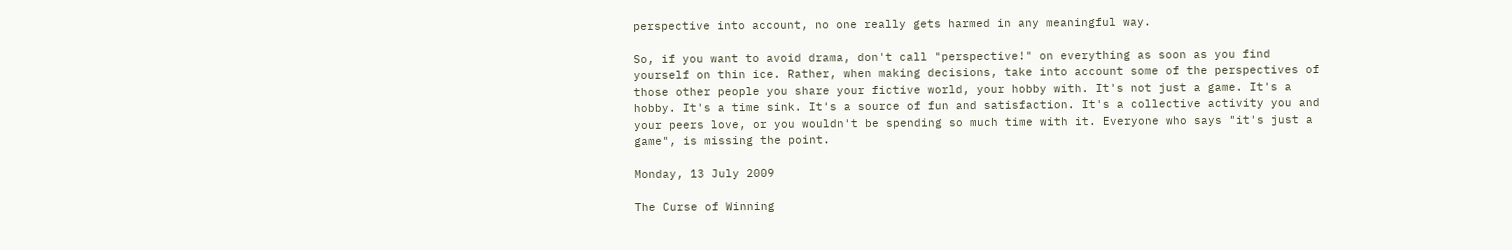perspective into account, no one really gets harmed in any meaningful way.

So, if you want to avoid drama, don't call "perspective!" on everything as soon as you find yourself on thin ice. Rather, when making decisions, take into account some of the perspectives of those other people you share your fictive world, your hobby with. It's not just a game. It's a hobby. It's a time sink. It's a source of fun and satisfaction. It's a collective activity you and your peers love, or you wouldn't be spending so much time with it. Everyone who says "it's just a game", is missing the point.

Monday, 13 July 2009

The Curse of Winning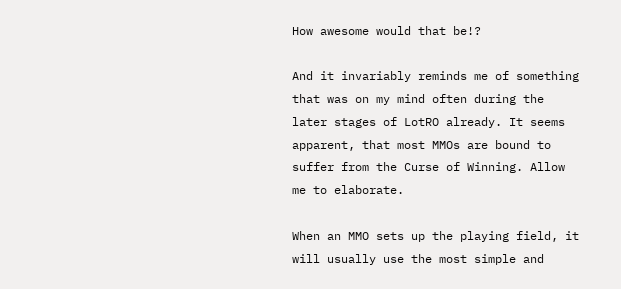How awesome would that be!?

And it invariably reminds me of something that was on my mind often during the later stages of LotRO already. It seems apparent, that most MMOs are bound to suffer from the Curse of Winning. Allow me to elaborate.

When an MMO sets up the playing field, it will usually use the most simple and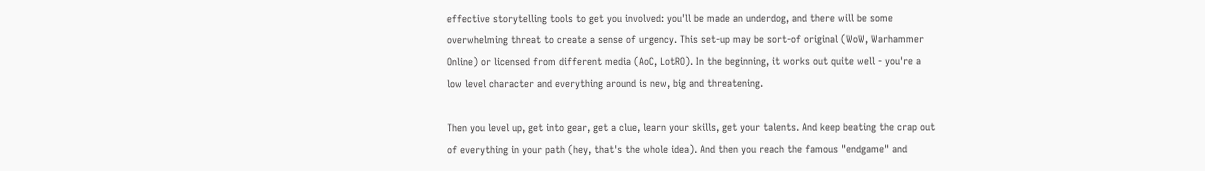effective storytelling tools to get you involved: you'll be made an underdog, and there will be some overwhelming threat to create a sense of urgency. This set-up may be sort-of original (WoW, Warhammer Online) or licensed from different media (AoC, LotRO). In the beginning, it works out quite well - you're a low level character and everything around is new, big and threatening.

Then you level up, get into gear, get a clue, learn your skills, get your talents. And keep beating the crap out of everything in your path (hey, that's the whole idea). And then you reach the famous "endgame" and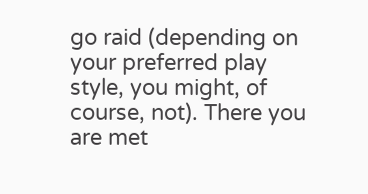go raid (depending on your preferred play style, you might, of course, not). There you are met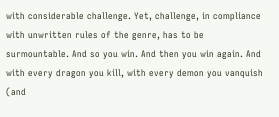with considerable challenge. Yet, challenge, in compliance with unwritten rules of the genre, has to be surmountable. And so you win. And then you win again. And with every dragon you kill, with every demon you vanquish (and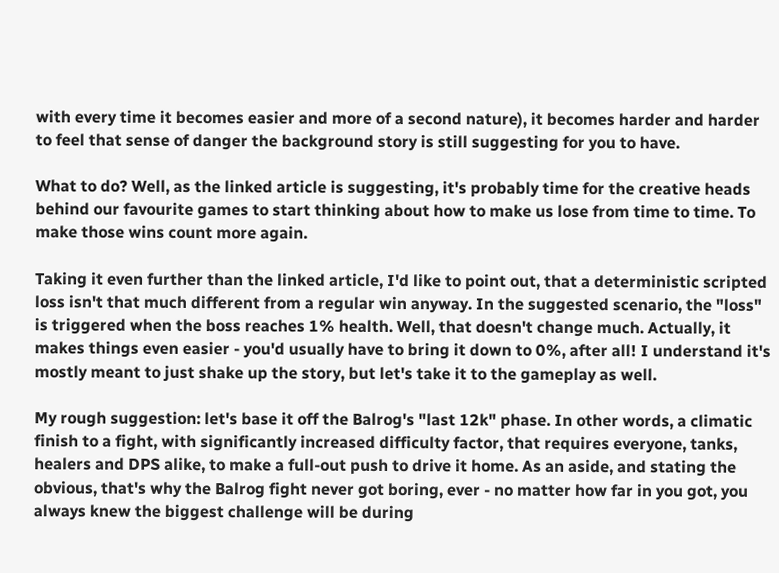with every time it becomes easier and more of a second nature), it becomes harder and harder to feel that sense of danger the background story is still suggesting for you to have.

What to do? Well, as the linked article is suggesting, it's probably time for the creative heads behind our favourite games to start thinking about how to make us lose from time to time. To make those wins count more again.

Taking it even further than the linked article, I'd like to point out, that a deterministic scripted loss isn't that much different from a regular win anyway. In the suggested scenario, the "loss" is triggered when the boss reaches 1% health. Well, that doesn't change much. Actually, it makes things even easier - you'd usually have to bring it down to 0%, after all! I understand it's mostly meant to just shake up the story, but let's take it to the gameplay as well.

My rough suggestion: let's base it off the Balrog's "last 12k" phase. In other words, a climatic finish to a fight, with significantly increased difficulty factor, that requires everyone, tanks, healers and DPS alike, to make a full-out push to drive it home. As an aside, and stating the obvious, that's why the Balrog fight never got boring, ever - no matter how far in you got, you always knew the biggest challenge will be during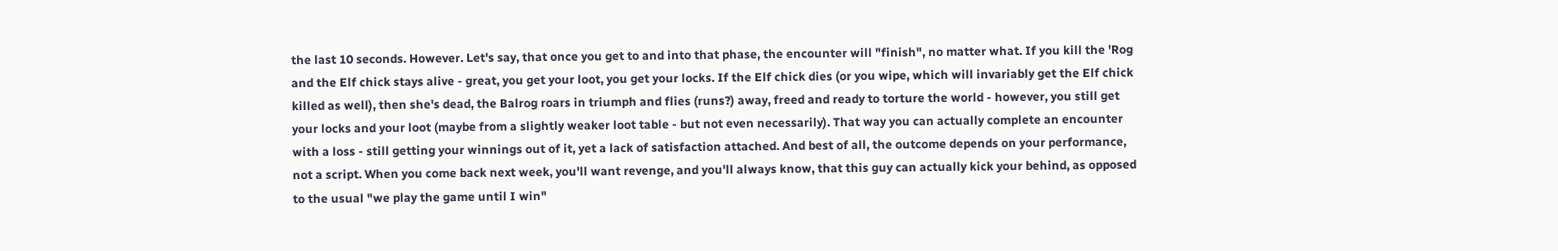the last 10 seconds. However. Let's say, that once you get to and into that phase, the encounter will "finish", no matter what. If you kill the 'Rog and the Elf chick stays alive - great, you get your loot, you get your locks. If the Elf chick dies (or you wipe, which will invariably get the Elf chick killed as well), then she's dead, the Balrog roars in triumph and flies (runs?) away, freed and ready to torture the world - however, you still get your locks and your loot (maybe from a slightly weaker loot table - but not even necessarily). That way you can actually complete an encounter with a loss - still getting your winnings out of it, yet a lack of satisfaction attached. And best of all, the outcome depends on your performance, not a script. When you come back next week, you'll want revenge, and you'll always know, that this guy can actually kick your behind, as opposed to the usual "we play the game until I win"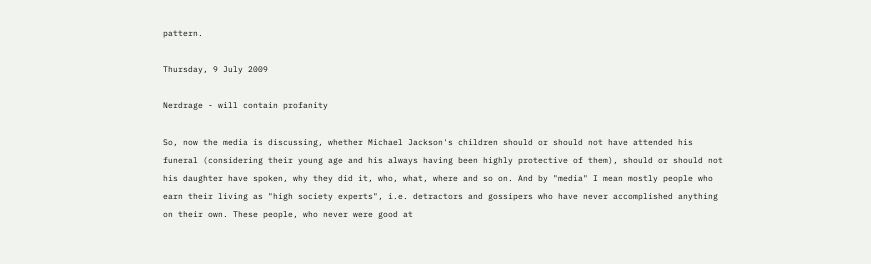pattern.

Thursday, 9 July 2009

Nerdrage - will contain profanity

So, now the media is discussing, whether Michael Jackson's children should or should not have attended his funeral (considering their young age and his always having been highly protective of them), should or should not his daughter have spoken, why they did it, who, what, where and so on. And by "media" I mean mostly people who earn their living as "high society experts", i.e. detractors and gossipers who have never accomplished anything on their own. These people, who never were good at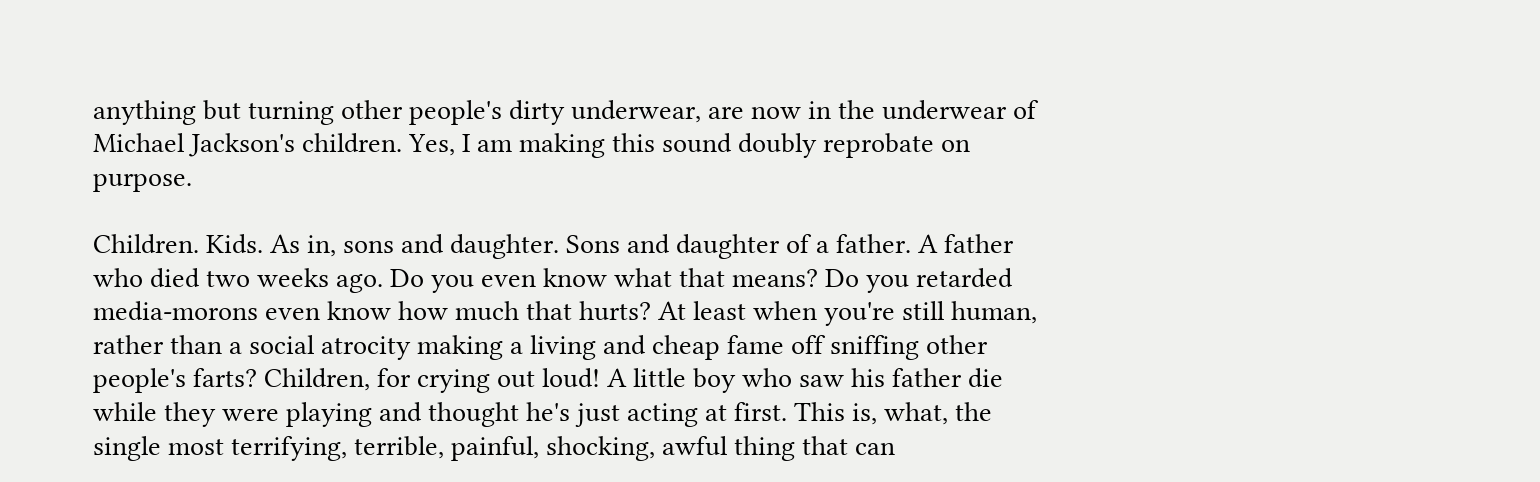anything but turning other people's dirty underwear, are now in the underwear of Michael Jackson's children. Yes, I am making this sound doubly reprobate on purpose.

Children. Kids. As in, sons and daughter. Sons and daughter of a father. A father who died two weeks ago. Do you even know what that means? Do you retarded media-morons even know how much that hurts? At least when you're still human, rather than a social atrocity making a living and cheap fame off sniffing other people's farts? Children, for crying out loud! A little boy who saw his father die while they were playing and thought he's just acting at first. This is, what, the single most terrifying, terrible, painful, shocking, awful thing that can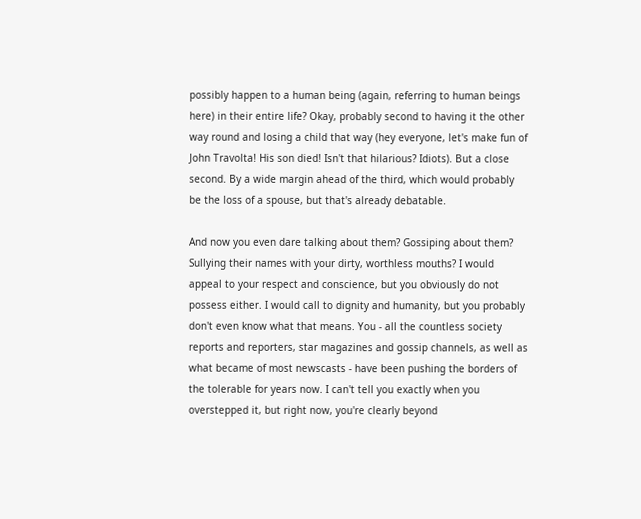possibly happen to a human being (again, referring to human beings here) in their entire life? Okay, probably second to having it the other way round and losing a child that way (hey everyone, let's make fun of John Travolta! His son died! Isn't that hilarious? Idiots). But a close second. By a wide margin ahead of the third, which would probably be the loss of a spouse, but that's already debatable.

And now you even dare talking about them? Gossiping about them? Sullying their names with your dirty, worthless mouths? I would appeal to your respect and conscience, but you obviously do not possess either. I would call to dignity and humanity, but you probably don't even know what that means. You - all the countless society reports and reporters, star magazines and gossip channels, as well as what became of most newscasts - have been pushing the borders of the tolerable for years now. I can't tell you exactly when you overstepped it, but right now, you're clearly beyond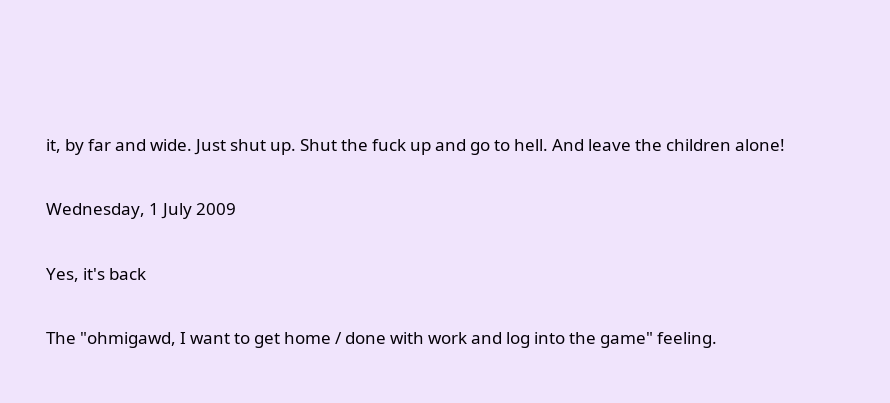it, by far and wide. Just shut up. Shut the fuck up and go to hell. And leave the children alone!

Wednesday, 1 July 2009

Yes, it's back

The "ohmigawd, I want to get home / done with work and log into the game" feeling.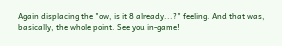Again displacing the "ow, is it 8 already...?" feeling. And that was, basically, the whole point. See you in-game!